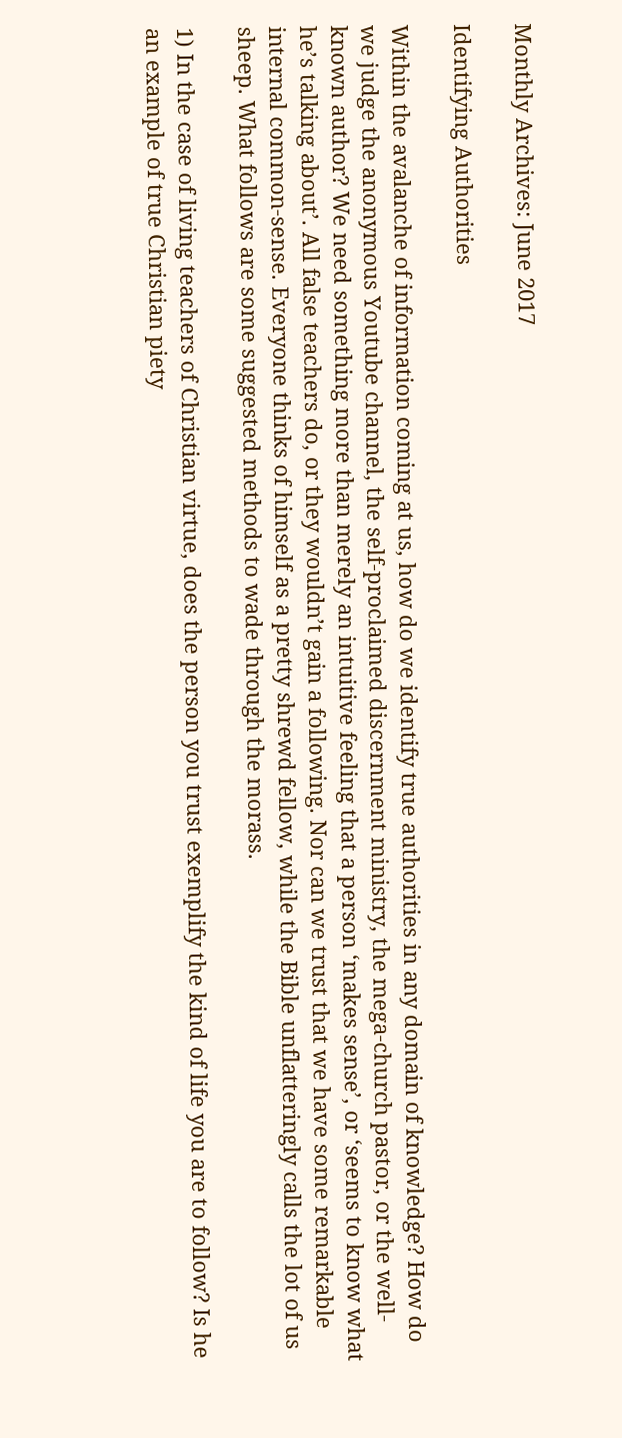Monthly Archives: June 2017

Identifying Authorities

Within the avalanche of information coming at us, how do we identify true authorities in any domain of knowledge? How do we judge the anonymous Youtube channel, the self-proclaimed discernment ministry, the mega-church pastor, or the well-known author? We need something more than merely an intuitive feeling that a person ‘makes sense’, or ‘seems to know what he’s talking about’. All false teachers do, or they wouldn’t gain a following. Nor can we trust that we have some remarkable internal common-sense. Everyone thinks of himself as a pretty shrewd fellow, while the Bible unflatteringly calls the lot of us sheep. What follows are some suggested methods to wade through the morass.

1) In the case of living teachers of Christian virtue, does the person you trust exemplify the kind of life you are to follow? Is he an example of true Christian piety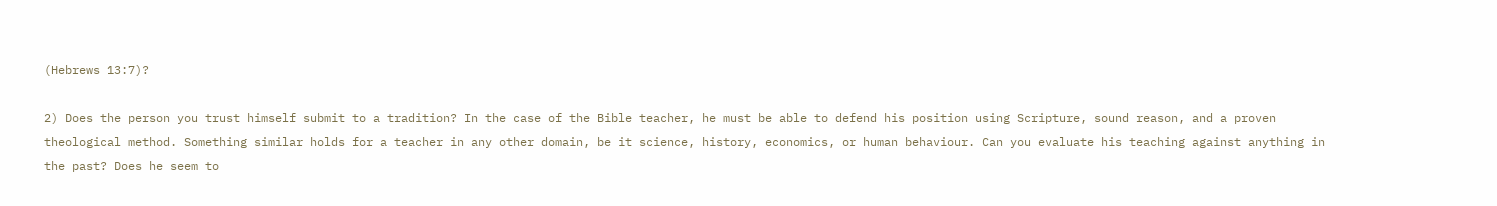(Hebrews 13:7)?

2) Does the person you trust himself submit to a tradition? In the case of the Bible teacher, he must be able to defend his position using Scripture, sound reason, and a proven theological method. Something similar holds for a teacher in any other domain, be it science, history, economics, or human behaviour. Can you evaluate his teaching against anything in the past? Does he seem to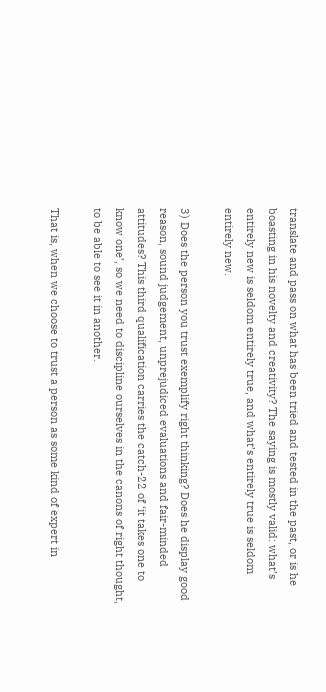translate and pass on what has been tried and tested in the past, or is he boasting in his novelty and creativity? The saying is mostly valid: what’s entirely new is seldom entirely true, and what’s entirely true is seldom entirely new.

3) Does the person you trust exemplify right thinking? Does he display good reason, sound judgement, unprejudiced evaluations and fair-minded attitudes? This third qualification carries the catch-22 of ‘it takes one to know one’, so we need to discipline ourselves in the canons of right thought, to be able to see it in another.

That is, when we choose to trust a person as some kind of expert in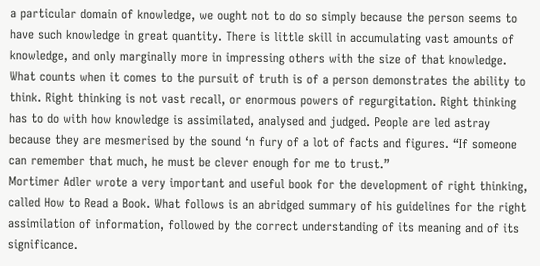a particular domain of knowledge, we ought not to do so simply because the person seems to have such knowledge in great quantity. There is little skill in accumulating vast amounts of knowledge, and only marginally more in impressing others with the size of that knowledge. What counts when it comes to the pursuit of truth is of a person demonstrates the ability to think. Right thinking is not vast recall, or enormous powers of regurgitation. Right thinking has to do with how knowledge is assimilated, analysed and judged. People are led astray because they are mesmerised by the sound ‘n fury of a lot of facts and figures. “If someone can remember that much, he must be clever enough for me to trust.”
Mortimer Adler wrote a very important and useful book for the development of right thinking, called How to Read a Book. What follows is an abridged summary of his guidelines for the right assimilation of information, followed by the correct understanding of its meaning and of its significance.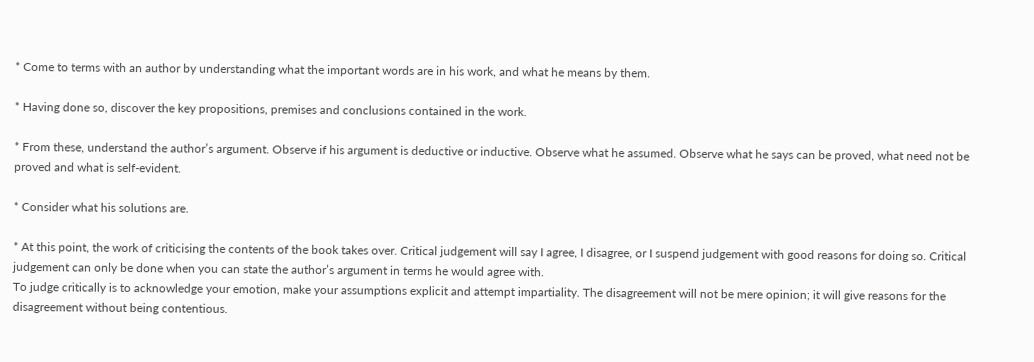* Come to terms with an author by understanding what the important words are in his work, and what he means by them.

* Having done so, discover the key propositions, premises and conclusions contained in the work.

* From these, understand the author’s argument. Observe if his argument is deductive or inductive. Observe what he assumed. Observe what he says can be proved, what need not be proved and what is self-evident.

* Consider what his solutions are.

* At this point, the work of criticising the contents of the book takes over. Critical judgement will say I agree, I disagree, or I suspend judgement with good reasons for doing so. Critical judgement can only be done when you can state the author’s argument in terms he would agree with.
To judge critically is to acknowledge your emotion, make your assumptions explicit and attempt impartiality. The disagreement will not be mere opinion; it will give reasons for the disagreement without being contentious.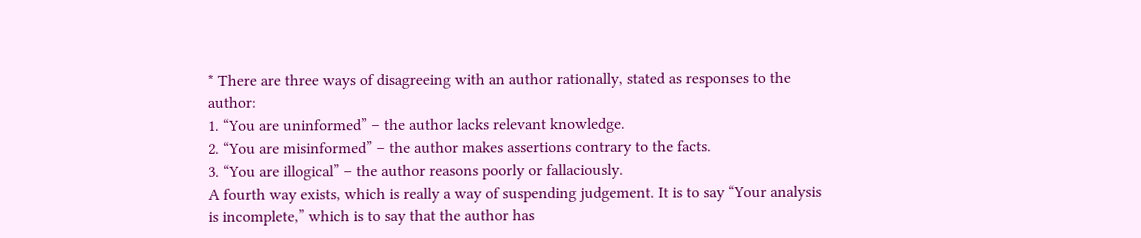* There are three ways of disagreeing with an author rationally, stated as responses to the author:
1. “You are uninformed” – the author lacks relevant knowledge.
2. “You are misinformed” – the author makes assertions contrary to the facts.
3. “You are illogical” – the author reasons poorly or fallaciously.
A fourth way exists, which is really a way of suspending judgement. It is to say “Your analysis is incomplete,” which is to say that the author has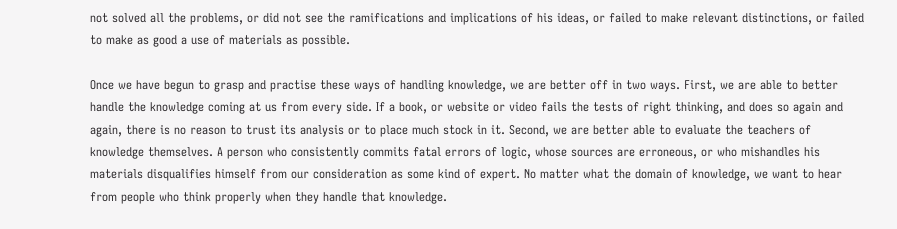not solved all the problems, or did not see the ramifications and implications of his ideas, or failed to make relevant distinctions, or failed to make as good a use of materials as possible.

Once we have begun to grasp and practise these ways of handling knowledge, we are better off in two ways. First, we are able to better handle the knowledge coming at us from every side. If a book, or website or video fails the tests of right thinking, and does so again and again, there is no reason to trust its analysis or to place much stock in it. Second, we are better able to evaluate the teachers of knowledge themselves. A person who consistently commits fatal errors of logic, whose sources are erroneous, or who mishandles his materials disqualifies himself from our consideration as some kind of expert. No matter what the domain of knowledge, we want to hear from people who think properly when they handle that knowledge.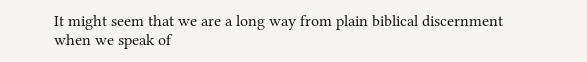It might seem that we are a long way from plain biblical discernment when we speak of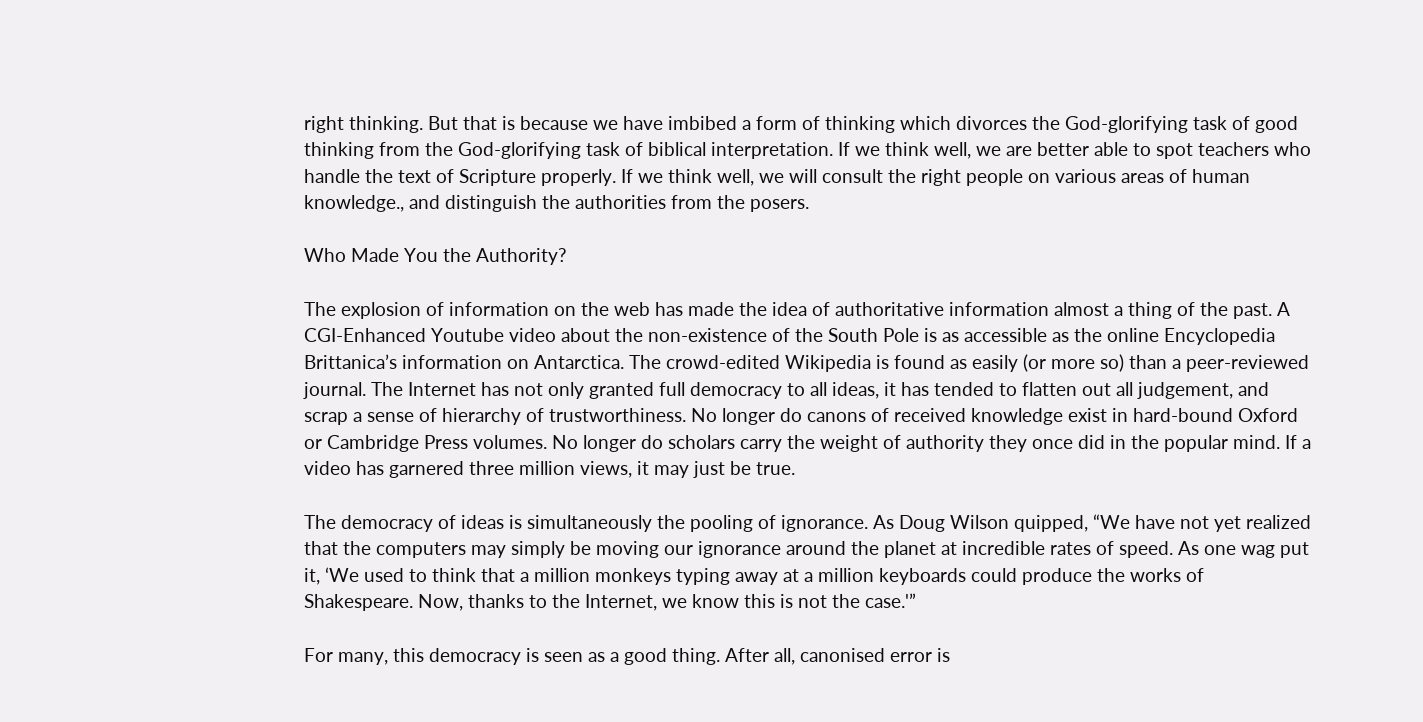right thinking. But that is because we have imbibed a form of thinking which divorces the God-glorifying task of good thinking from the God-glorifying task of biblical interpretation. If we think well, we are better able to spot teachers who handle the text of Scripture properly. If we think well, we will consult the right people on various areas of human knowledge., and distinguish the authorities from the posers.

Who Made You the Authority?

The explosion of information on the web has made the idea of authoritative information almost a thing of the past. A CGI-Enhanced Youtube video about the non-existence of the South Pole is as accessible as the online Encyclopedia Brittanica’s information on Antarctica. The crowd-edited Wikipedia is found as easily (or more so) than a peer-reviewed journal. The Internet has not only granted full democracy to all ideas, it has tended to flatten out all judgement, and scrap a sense of hierarchy of trustworthiness. No longer do canons of received knowledge exist in hard-bound Oxford or Cambridge Press volumes. No longer do scholars carry the weight of authority they once did in the popular mind. If a video has garnered three million views, it may just be true.

The democracy of ideas is simultaneously the pooling of ignorance. As Doug Wilson quipped, “We have not yet realized that the computers may simply be moving our ignorance around the planet at incredible rates of speed. As one wag put it, ‘We used to think that a million monkeys typing away at a million keyboards could produce the works of Shakespeare. Now, thanks to the Internet, we know this is not the case.'”

For many, this democracy is seen as a good thing. After all, canonised error is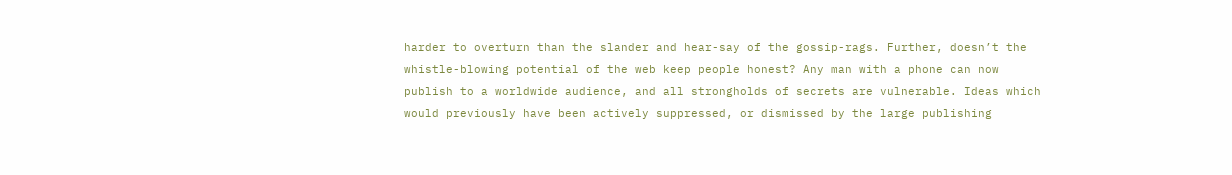harder to overturn than the slander and hear-say of the gossip-rags. Further, doesn’t the whistle-blowing potential of the web keep people honest? Any man with a phone can now publish to a worldwide audience, and all strongholds of secrets are vulnerable. Ideas which would previously have been actively suppressed, or dismissed by the large publishing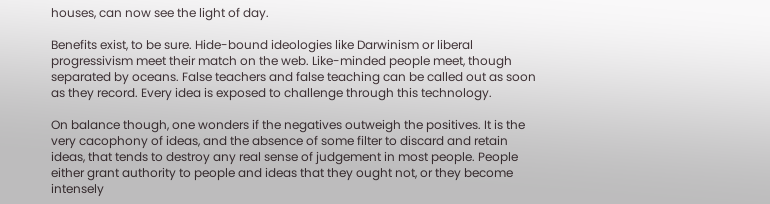houses, can now see the light of day.

Benefits exist, to be sure. Hide-bound ideologies like Darwinism or liberal progressivism meet their match on the web. Like-minded people meet, though separated by oceans. False teachers and false teaching can be called out as soon as they record. Every idea is exposed to challenge through this technology.

On balance though, one wonders if the negatives outweigh the positives. It is the very cacophony of ideas, and the absence of some filter to discard and retain ideas, that tends to destroy any real sense of judgement in most people. People either grant authority to people and ideas that they ought not, or they become intensely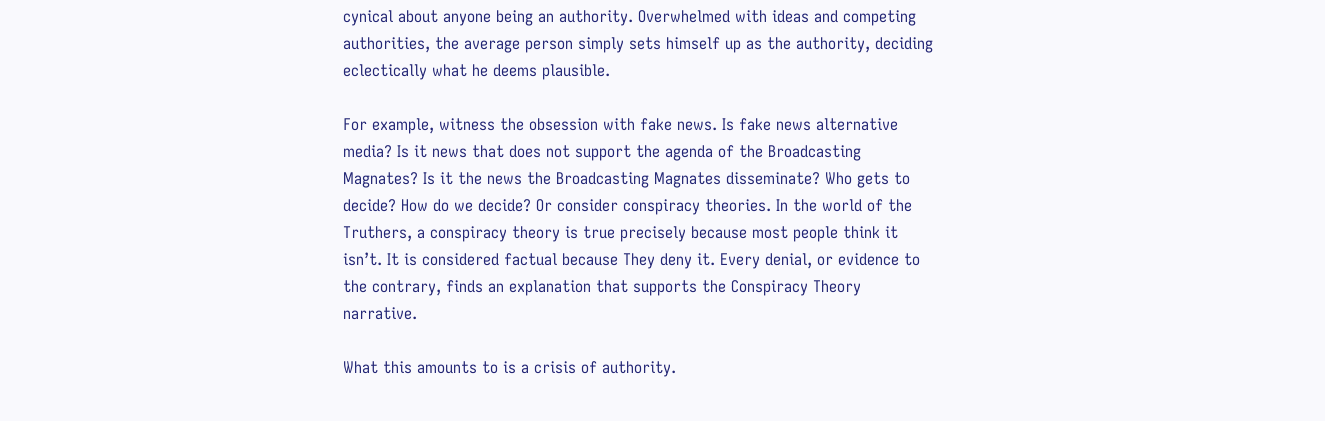cynical about anyone being an authority. Overwhelmed with ideas and competing authorities, the average person simply sets himself up as the authority, deciding eclectically what he deems plausible.

For example, witness the obsession with fake news. Is fake news alternative media? Is it news that does not support the agenda of the Broadcasting Magnates? Is it the news the Broadcasting Magnates disseminate? Who gets to decide? How do we decide? Or consider conspiracy theories. In the world of the Truthers, a conspiracy theory is true precisely because most people think it isn’t. It is considered factual because They deny it. Every denial, or evidence to the contrary, finds an explanation that supports the Conspiracy Theory narrative.

What this amounts to is a crisis of authority.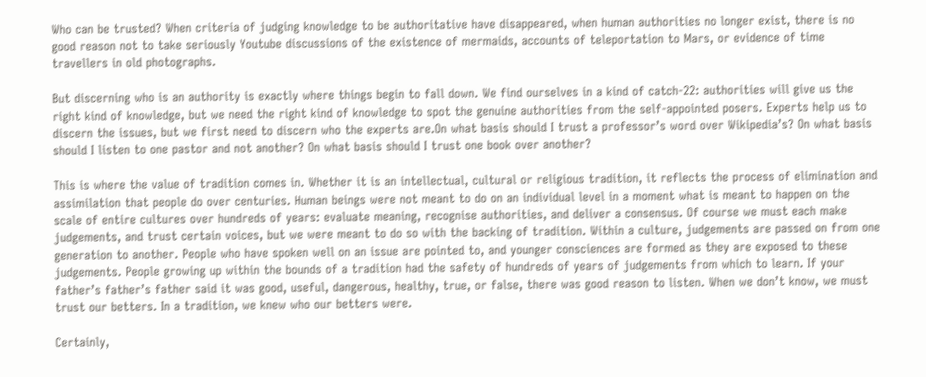Who can be trusted? When criteria of judging knowledge to be authoritative have disappeared, when human authorities no longer exist, there is no good reason not to take seriously Youtube discussions of the existence of mermaids, accounts of teleportation to Mars, or evidence of time travellers in old photographs.

But discerning who is an authority is exactly where things begin to fall down. We find ourselves in a kind of catch-22: authorities will give us the right kind of knowledge, but we need the right kind of knowledge to spot the genuine authorities from the self-appointed posers. Experts help us to discern the issues, but we first need to discern who the experts are.On what basis should I trust a professor’s word over Wikipedia’s? On what basis should I listen to one pastor and not another? On what basis should I trust one book over another?

This is where the value of tradition comes in. Whether it is an intellectual, cultural or religious tradition, it reflects the process of elimination and assimilation that people do over centuries. Human beings were not meant to do on an individual level in a moment what is meant to happen on the scale of entire cultures over hundreds of years: evaluate meaning, recognise authorities, and deliver a consensus. Of course we must each make judgements, and trust certain voices, but we were meant to do so with the backing of tradition. Within a culture, judgements are passed on from one generation to another. People who have spoken well on an issue are pointed to, and younger consciences are formed as they are exposed to these judgements. People growing up within the bounds of a tradition had the safety of hundreds of years of judgements from which to learn. If your father’s father’s father said it was good, useful, dangerous, healthy, true, or false, there was good reason to listen. When we don’t know, we must trust our betters. In a tradition, we knew who our betters were.

Certainly,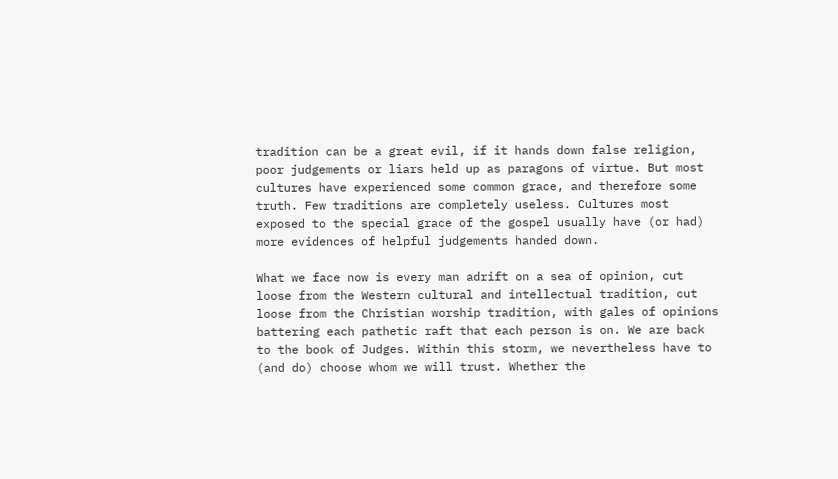tradition can be a great evil, if it hands down false religion, poor judgements or liars held up as paragons of virtue. But most cultures have experienced some common grace, and therefore some truth. Few traditions are completely useless. Cultures most exposed to the special grace of the gospel usually have (or had) more evidences of helpful judgements handed down.

What we face now is every man adrift on a sea of opinion, cut loose from the Western cultural and intellectual tradition, cut loose from the Christian worship tradition, with gales of opinions battering each pathetic raft that each person is on. We are back to the book of Judges. Within this storm, we nevertheless have to (and do) choose whom we will trust. Whether the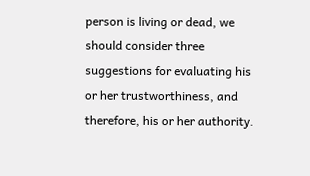person is living or dead, we should consider three suggestions for evaluating his or her trustworthiness, and therefore, his or her authority.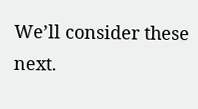We’ll consider these next.